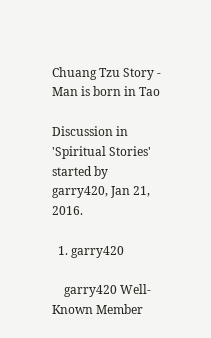Chuang Tzu Story - Man is born in Tao

Discussion in 'Spiritual Stories' started by garry420, Jan 21, 2016.

  1. garry420

    garry420 Well-Known Member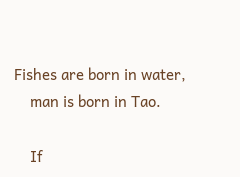Fishes are born in water,
    man is born in Tao.

    If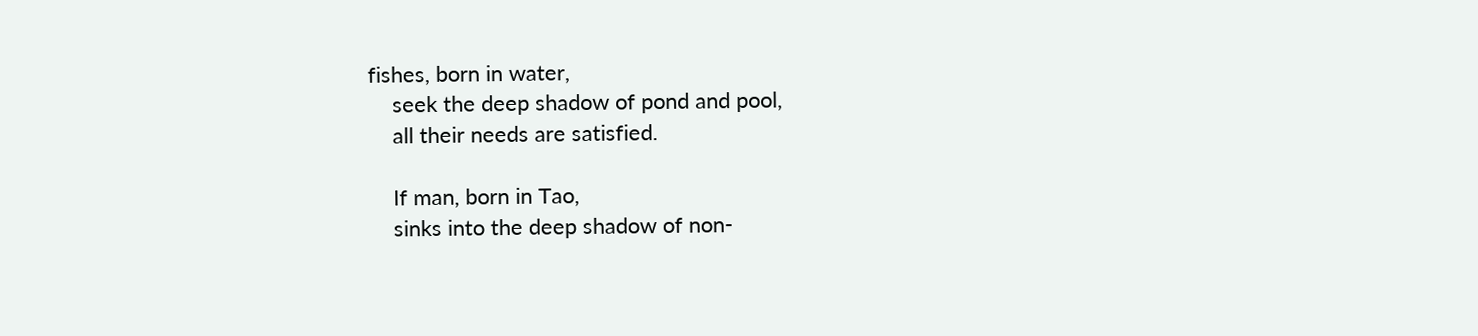fishes, born in water,
    seek the deep shadow of pond and pool,
    all their needs are satisfied.

    If man, born in Tao,
    sinks into the deep shadow of non-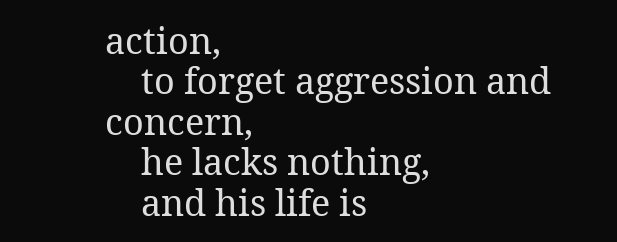action,
    to forget aggression and concern,
    he lacks nothing,
    and his life is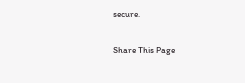secure.

Share This Page